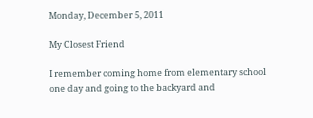Monday, December 5, 2011

My Closest Friend

I remember coming home from elementary school one day and going to the backyard and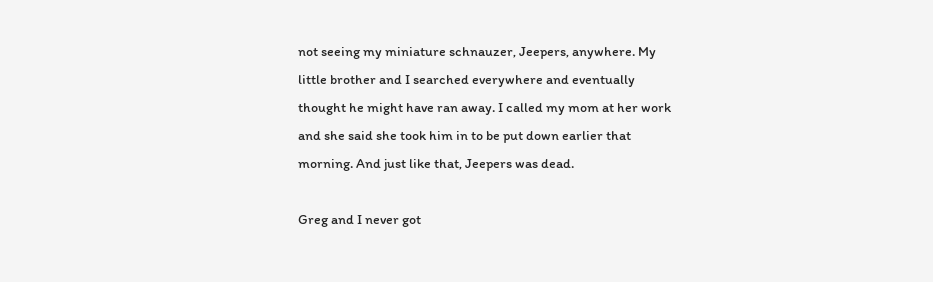not seeing my miniature schnauzer, Jeepers, anywhere. My little brother and I searched everywhere and eventually thought he might have ran away. I called my mom at her work and she said she took him in to be put down earlier that morning. And just like that, Jeepers was dead.

Greg and I never got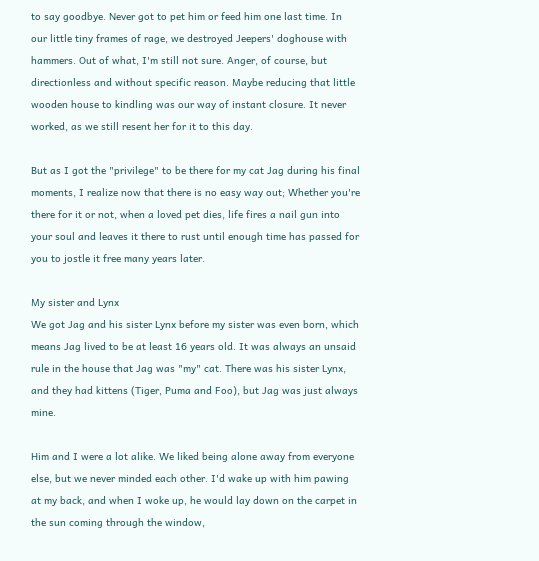to say goodbye. Never got to pet him or feed him one last time. In our little tiny frames of rage, we destroyed Jeepers' doghouse with hammers. Out of what, I'm still not sure. Anger, of course, but directionless and without specific reason. Maybe reducing that little wooden house to kindling was our way of instant closure. It never worked, as we still resent her for it to this day.

But as I got the "privilege" to be there for my cat Jag during his final moments, I realize now that there is no easy way out; Whether you're there for it or not, when a loved pet dies, life fires a nail gun into your soul and leaves it there to rust until enough time has passed for you to jostle it free many years later.

My sister and Lynx
We got Jag and his sister Lynx before my sister was even born, which means Jag lived to be at least 16 years old. It was always an unsaid rule in the house that Jag was "my" cat. There was his sister Lynx, and they had kittens (Tiger, Puma and Foo), but Jag was just always mine.

Him and I were a lot alike. We liked being alone away from everyone else, but we never minded each other. I'd wake up with him pawing at my back, and when I woke up, he would lay down on the carpet in the sun coming through the window,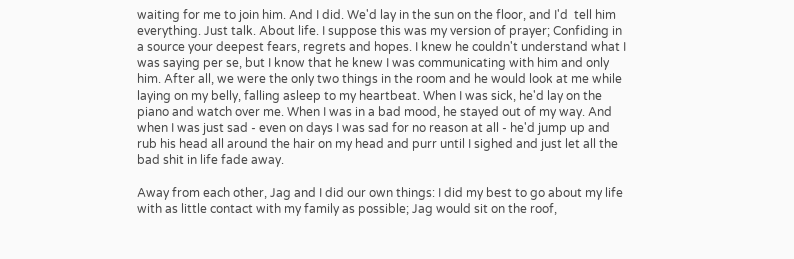waiting for me to join him. And I did. We'd lay in the sun on the floor, and I'd  tell him everything. Just talk. About life. I suppose this was my version of prayer; Confiding in a source your deepest fears, regrets and hopes. I knew he couldn't understand what I was saying per se, but I know that he knew I was communicating with him and only him. After all, we were the only two things in the room and he would look at me while laying on my belly, falling asleep to my heartbeat. When I was sick, he'd lay on the piano and watch over me. When I was in a bad mood, he stayed out of my way. And when I was just sad - even on days I was sad for no reason at all - he'd jump up and rub his head all around the hair on my head and purr until I sighed and just let all the bad shit in life fade away.

Away from each other, Jag and I did our own things: I did my best to go about my life with as little contact with my family as possible; Jag would sit on the roof,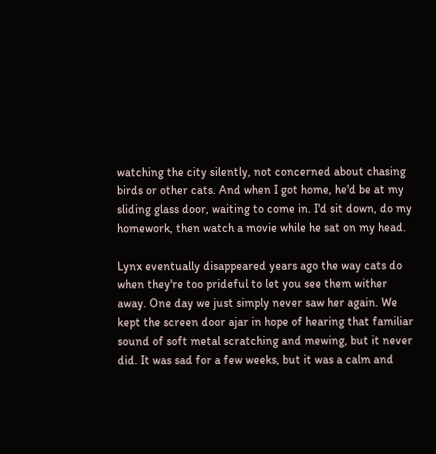watching the city silently, not concerned about chasing birds or other cats. And when I got home, he'd be at my sliding glass door, waiting to come in. I'd sit down, do my homework, then watch a movie while he sat on my head.

Lynx eventually disappeared years ago the way cats do when they're too prideful to let you see them wither away. One day we just simply never saw her again. We kept the screen door ajar in hope of hearing that familiar sound of soft metal scratching and mewing, but it never did. It was sad for a few weeks, but it was a calm and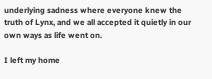underlying sadness where everyone knew the truth of Lynx, and we all accepted it quietly in our own ways as life went on.

I left my home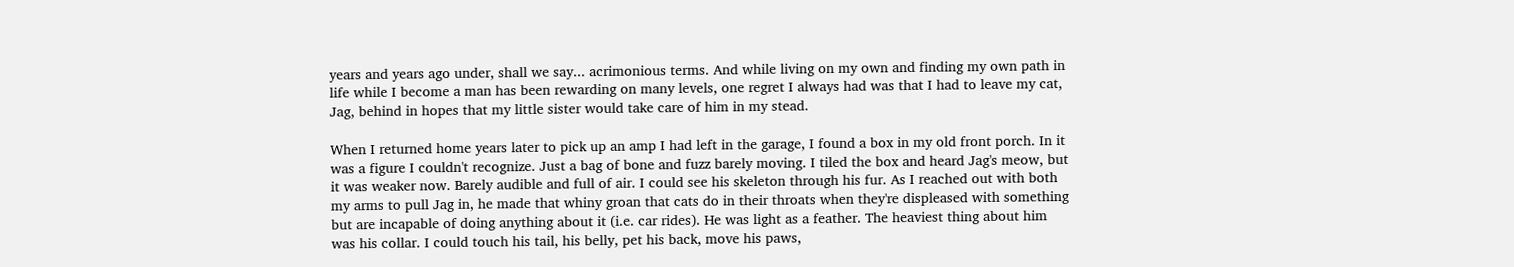years and years ago under, shall we say... acrimonious terms. And while living on my own and finding my own path in life while I become a man has been rewarding on many levels, one regret I always had was that I had to leave my cat, Jag, behind in hopes that my little sister would take care of him in my stead.

When I returned home years later to pick up an amp I had left in the garage, I found a box in my old front porch. In it was a figure I couldn't recognize. Just a bag of bone and fuzz barely moving. I tiled the box and heard Jag's meow, but it was weaker now. Barely audible and full of air. I could see his skeleton through his fur. As I reached out with both my arms to pull Jag in, he made that whiny groan that cats do in their throats when they're displeased with something but are incapable of doing anything about it (i.e. car rides). He was light as a feather. The heaviest thing about him was his collar. I could touch his tail, his belly, pet his back, move his paws,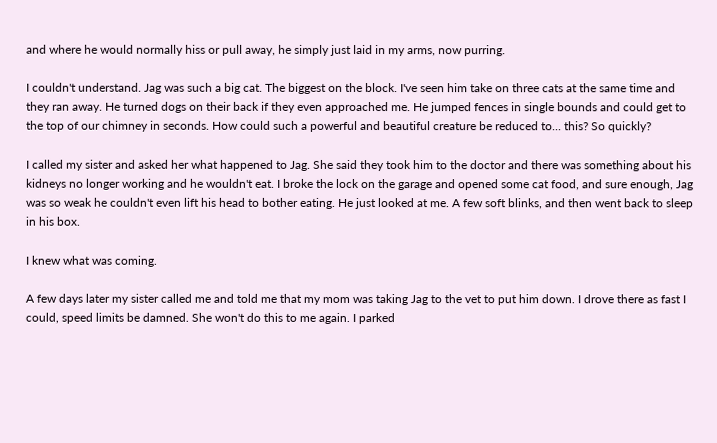and where he would normally hiss or pull away, he simply just laid in my arms, now purring.

I couldn't understand. Jag was such a big cat. The biggest on the block. I've seen him take on three cats at the same time and they ran away. He turned dogs on their back if they even approached me. He jumped fences in single bounds and could get to the top of our chimney in seconds. How could such a powerful and beautiful creature be reduced to... this? So quickly?

I called my sister and asked her what happened to Jag. She said they took him to the doctor and there was something about his kidneys no longer working and he wouldn't eat. I broke the lock on the garage and opened some cat food, and sure enough, Jag was so weak he couldn't even lift his head to bother eating. He just looked at me. A few soft blinks, and then went back to sleep in his box.

I knew what was coming.

A few days later my sister called me and told me that my mom was taking Jag to the vet to put him down. I drove there as fast I could, speed limits be damned. She won't do this to me again. I parked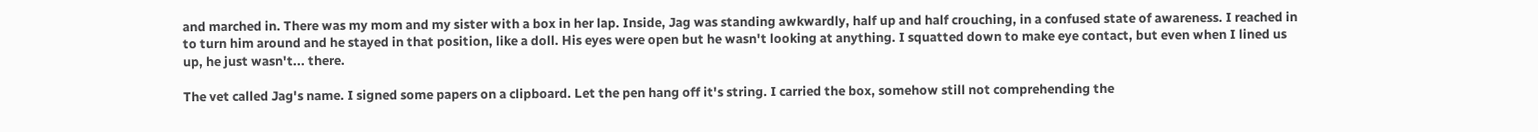and marched in. There was my mom and my sister with a box in her lap. Inside, Jag was standing awkwardly, half up and half crouching, in a confused state of awareness. I reached in to turn him around and he stayed in that position, like a doll. His eyes were open but he wasn't looking at anything. I squatted down to make eye contact, but even when I lined us up, he just wasn't... there.

The vet called Jag's name. I signed some papers on a clipboard. Let the pen hang off it's string. I carried the box, somehow still not comprehending the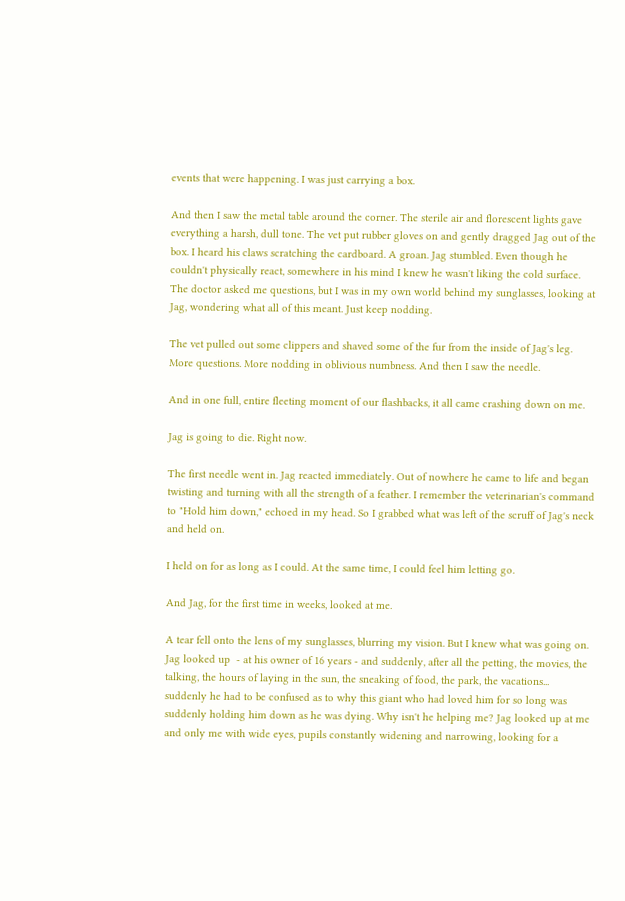events that were happening. I was just carrying a box.

And then I saw the metal table around the corner. The sterile air and florescent lights gave everything a harsh, dull tone. The vet put rubber gloves on and gently dragged Jag out of the box. I heard his claws scratching the cardboard. A groan. Jag stumbled. Even though he couldn't physically react, somewhere in his mind I knew he wasn't liking the cold surface. The doctor asked me questions, but I was in my own world behind my sunglasses, looking at Jag, wondering what all of this meant. Just keep nodding.

The vet pulled out some clippers and shaved some of the fur from the inside of Jag's leg. More questions. More nodding in oblivious numbness. And then I saw the needle.

And in one full, entire fleeting moment of our flashbacks, it all came crashing down on me.

Jag is going to die. Right now.

The first needle went in. Jag reacted immediately. Out of nowhere he came to life and began twisting and turning with all the strength of a feather. I remember the veterinarian's command to "Hold him down," echoed in my head. So I grabbed what was left of the scruff of Jag's neck and held on.

I held on for as long as I could. At the same time, I could feel him letting go.

And Jag, for the first time in weeks, looked at me.

A tear fell onto the lens of my sunglasses, blurring my vision. But I knew what was going on. Jag looked up  - at his owner of 16 years - and suddenly, after all the petting, the movies, the talking, the hours of laying in the sun, the sneaking of food, the park, the vacations... suddenly he had to be confused as to why this giant who had loved him for so long was suddenly holding him down as he was dying. Why isn't he helping me? Jag looked up at me and only me with wide eyes, pupils constantly widening and narrowing, looking for a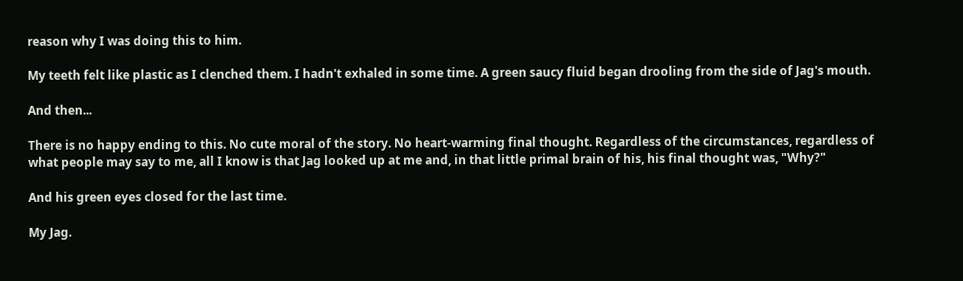reason why I was doing this to him.

My teeth felt like plastic as I clenched them. I hadn't exhaled in some time. A green saucy fluid began drooling from the side of Jag's mouth.

And then...

There is no happy ending to this. No cute moral of the story. No heart-warming final thought. Regardless of the circumstances, regardless of what people may say to me, all I know is that Jag looked up at me and, in that little primal brain of his, his final thought was, "Why?"

And his green eyes closed for the last time.

My Jag.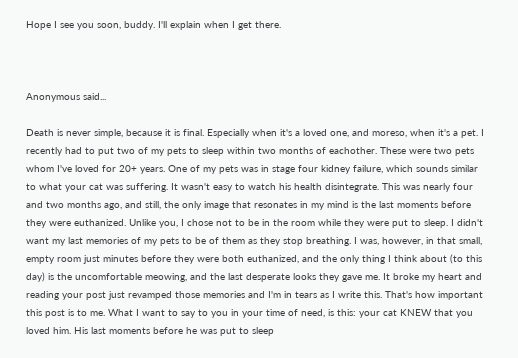Hope I see you soon, buddy. I'll explain when I get there.



Anonymous said...

Death is never simple, because it is final. Especially when it's a loved one, and moreso, when it's a pet. I recently had to put two of my pets to sleep within two months of eachother. These were two pets whom I've loved for 20+ years. One of my pets was in stage four kidney failure, which sounds similar to what your cat was suffering. It wasn't easy to watch his health disintegrate. This was nearly four and two months ago, and still, the only image that resonates in my mind is the last moments before they were euthanized. Unlike you, I chose not to be in the room while they were put to sleep. I didn't want my last memories of my pets to be of them as they stop breathing. I was, however, in that small, empty room just minutes before they were both euthanized, and the only thing I think about (to this day) is the uncomfortable meowing, and the last desperate looks they gave me. It broke my heart and reading your post just revamped those memories and I'm in tears as I write this. That's how important this post is to me. What I want to say to you in your time of need, is this: your cat KNEW that you loved him. His last moments before he was put to sleep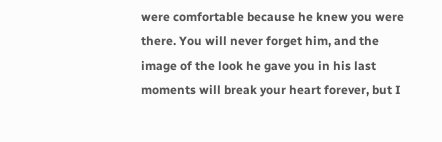were comfortable because he knew you were there. You will never forget him, and the image of the look he gave you in his last moments will break your heart forever, but I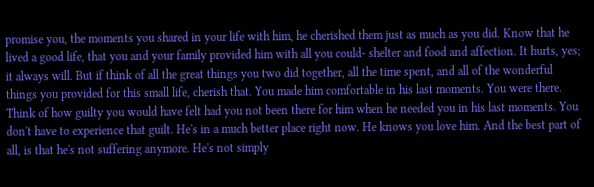promise you, the moments you shared in your life with him, he cherished them just as much as you did. Know that he lived a good life, that you and your family provided him with all you could- shelter and food and affection. It hurts, yes; it always will. But if think of all the great things you two did together, all the time spent, and all of the wonderful things you provided for this small life, cherish that. You made him comfortable in his last moments. You were there. Think of how guilty you would have felt had you not been there for him when he needed you in his last moments. You don't have to experience that guilt. He's in a much better place right now. He knows you love him. And the best part of all, is that he's not suffering anymore. He's not simply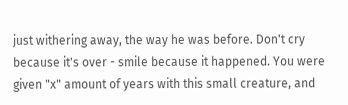just withering away, the way he was before. Don't cry because it's over - smile because it happened. You were given "x" amount of years with this small creature, and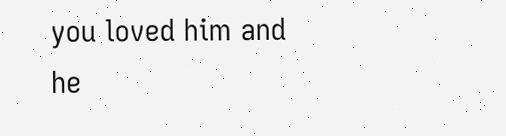you loved him and he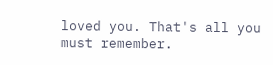loved you. That's all you must remember.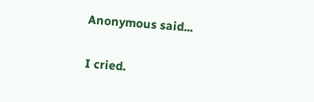Anonymous said...

I cried.